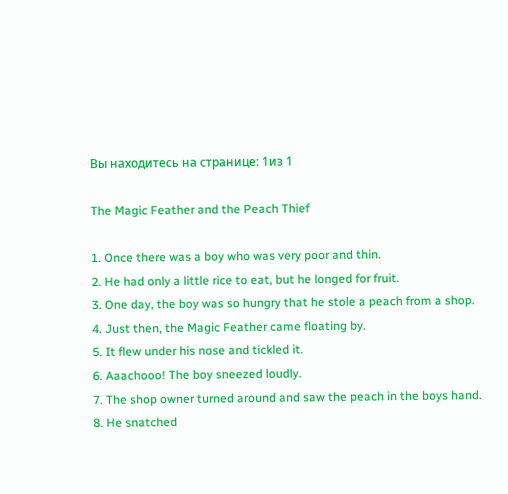Вы находитесь на странице: 1из 1

The Magic Feather and the Peach Thief

1. Once there was a boy who was very poor and thin.
2. He had only a little rice to eat, but he longed for fruit.
3. One day, the boy was so hungry that he stole a peach from a shop.
4. Just then, the Magic Feather came floating by.
5. It flew under his nose and tickled it.
6. Aaachooo! The boy sneezed loudly.
7. The shop owner turned around and saw the peach in the boys hand.
8. He snatched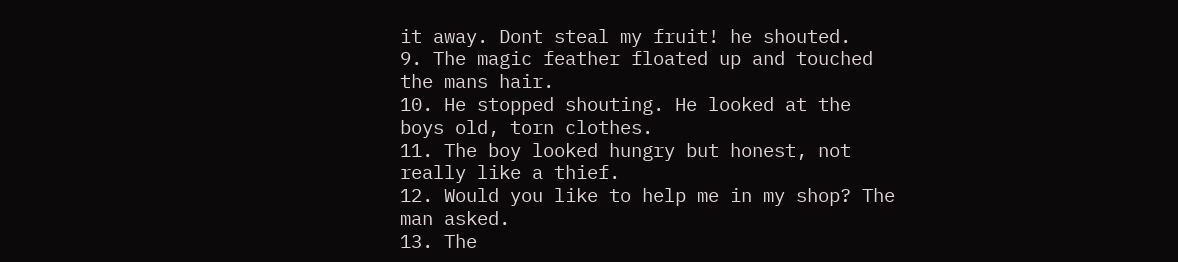it away. Dont steal my fruit! he shouted.
9. The magic feather floated up and touched the mans hair.
10. He stopped shouting. He looked at the boys old, torn clothes.
11. The boy looked hungry but honest, not really like a thief.
12. Would you like to help me in my shop? The man asked.
13. The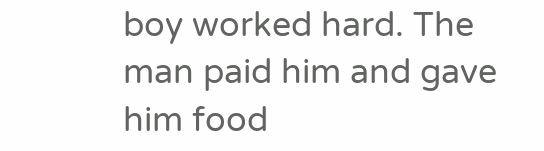boy worked hard. The man paid him and gave him food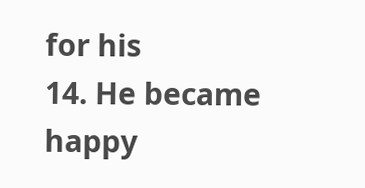for his
14. He became happy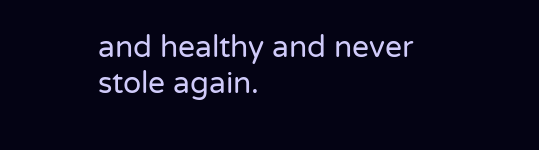and healthy and never stole again.